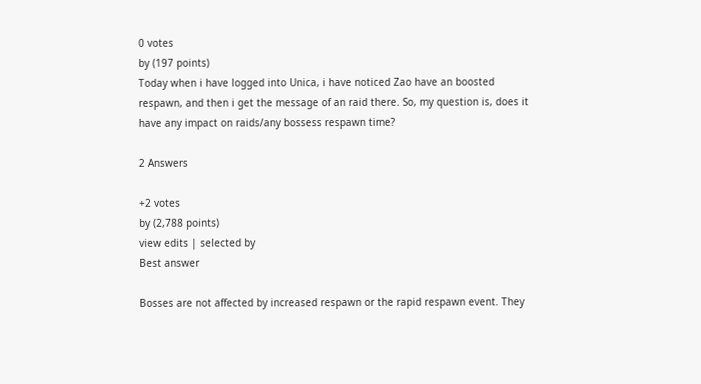0 votes
by (197 points)
Today when i have logged into Unica, i have noticed Zao have an boosted respawn, and then i get the message of an raid there. So, my question is, does it have any impact on raids/any bossess respawn time?

2 Answers

+2 votes
by (2,788 points)
view edits | selected by
Best answer

Bosses are not affected by increased respawn or the rapid respawn event. They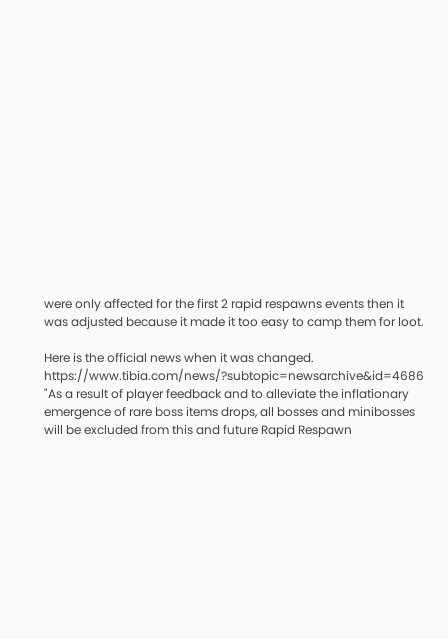were only affected for the first 2 rapid respawns events then it was adjusted because it made it too easy to camp them for loot.

Here is the official news when it was changed. https://www.tibia.com/news/?subtopic=newsarchive&id=4686
"As a result of player feedback and to alleviate the inflationary emergence of rare boss items drops, all bosses and minibosses will be excluded from this and future Rapid Respawn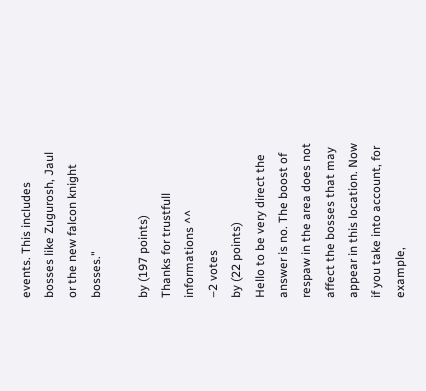events. This includes bosses like Zugurosh, Jaul or the new falcon knight bosses."

by (197 points)
Thanks for trustfull informations ^^
–2 votes
by (22 points)
Hello to be very direct the answer is no. The boost of respaw in the area does not affect the bosses that may appear in this location. Now if you take into account, for example,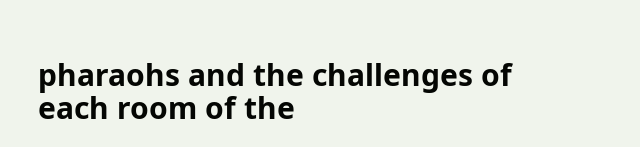pharaohs and the challenges of each room of the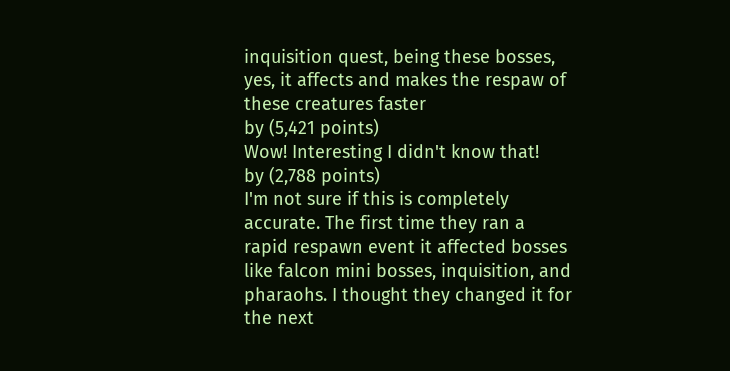inquisition quest, being these bosses, yes, it affects and makes the respaw of these creatures faster
by (5,421 points)
Wow! Interesting I didn't know that!
by (2,788 points)
I'm not sure if this is completely accurate. The first time they ran a rapid respawn event it affected bosses like falcon mini bosses, inquisition, and pharaohs. I thought they changed it for the next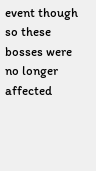event though so these bosses were no longer affected